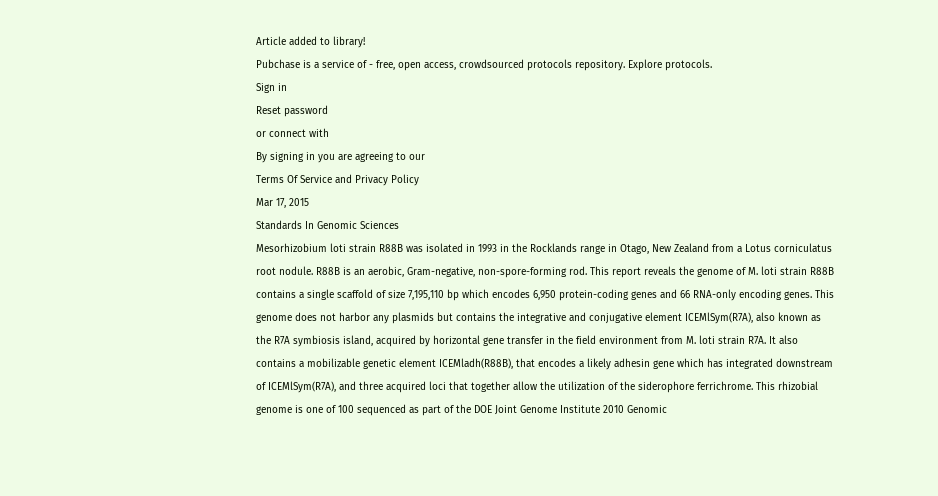Article added to library!
Pubchase is a service of - free, open access, crowdsourced protocols repository. Explore protocols.
Sign in
Reset password
or connect with
By signing in you are agreeing to our
Terms Of Service and Privacy Policy
Mar 17, 2015
Standards In Genomic Sciences
Mesorhizobium loti strain R88B was isolated in 1993 in the Rocklands range in Otago, New Zealand from a Lotus corniculatus root nodule. R88B is an aerobic, Gram-negative, non-spore-forming rod. This report reveals the genome of M. loti strain R88B contains a single scaffold of size 7,195,110 bp which encodes 6,950 protein-coding genes and 66 RNA-only encoding genes. This genome does not harbor any plasmids but contains the integrative and conjugative element ICEMlSym(R7A), also known as the R7A symbiosis island, acquired by horizontal gene transfer in the field environment from M. loti strain R7A. It also contains a mobilizable genetic element ICEMladh(R88B), that encodes a likely adhesin gene which has integrated downstream of ICEMlSym(R7A), and three acquired loci that together allow the utilization of the siderophore ferrichrome. This rhizobial genome is one of 100 sequenced as part of the DOE Joint Genome Institute 2010 Genomic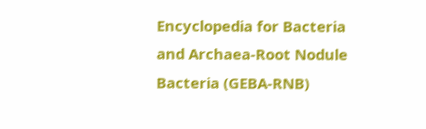Encyclopedia for Bacteria and Archaea-Root Nodule Bacteria (GEBA-RNB)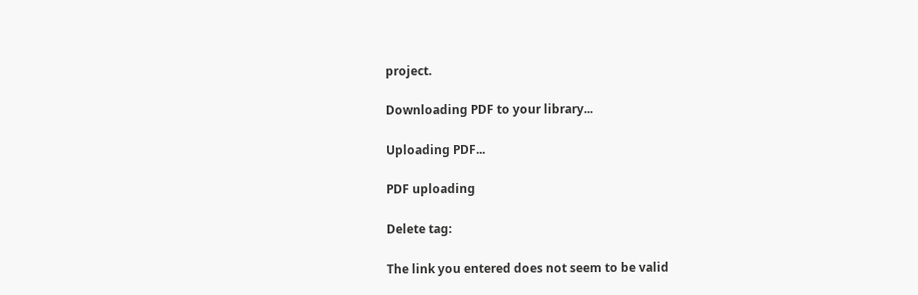project.

Downloading PDF to your library...

Uploading PDF...

PDF uploading

Delete tag:

The link you entered does not seem to be valid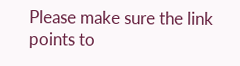Please make sure the link points to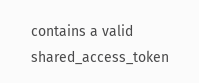contains a valid shared_access_token